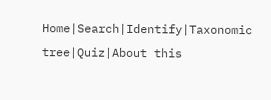Home|Search|Identify|Taxonomic tree|Quiz|About this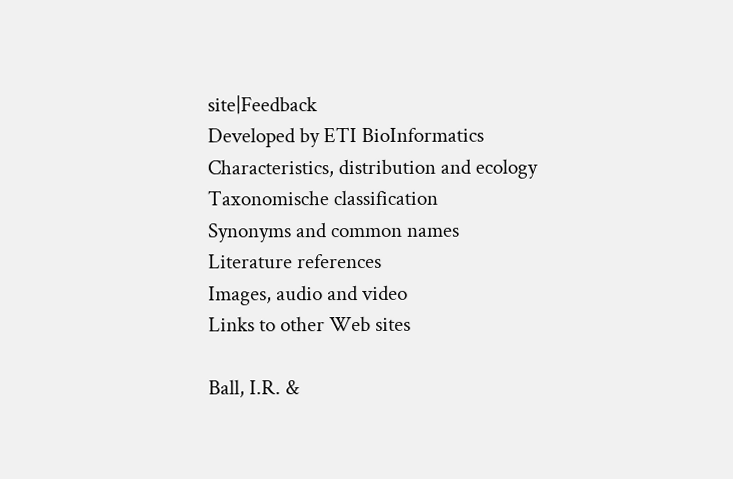site|Feedback
Developed by ETI BioInformatics
Characteristics, distribution and ecology
Taxonomische classification
Synonyms and common names
Literature references
Images, audio and video
Links to other Web sites

Ball, I.R. &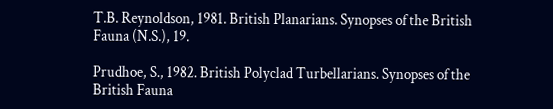T.B. Reynoldson, 1981. British Planarians. Synopses of the British Fauna (N.S.), 19.

Prudhoe, S., 1982. British Polyclad Turbellarians. Synopses of the British Fauna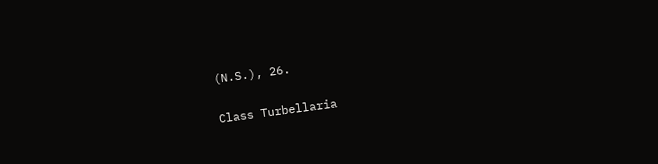(N.S.), 26.

Class Turbellaria